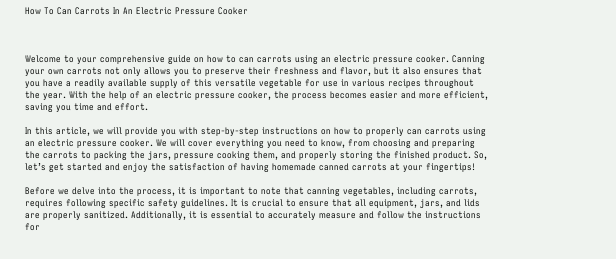How To Can Carrots In An Electric Pressure Cooker



Welcome to your comprehensive guide on how to can carrots using an electric pressure cooker. Canning your own carrots not only allows you to preserve their freshness and flavor, but it also ensures that you have a readily available supply of this versatile vegetable for use in various recipes throughout the year. With the help of an electric pressure cooker, the process becomes easier and more efficient, saving you time and effort.

In this article, we will provide you with step-by-step instructions on how to properly can carrots using an electric pressure cooker. We will cover everything you need to know, from choosing and preparing the carrots to packing the jars, pressure cooking them, and properly storing the finished product. So, let’s get started and enjoy the satisfaction of having homemade canned carrots at your fingertips!

Before we delve into the process, it is important to note that canning vegetables, including carrots, requires following specific safety guidelines. It is crucial to ensure that all equipment, jars, and lids are properly sanitized. Additionally, it is essential to accurately measure and follow the instructions for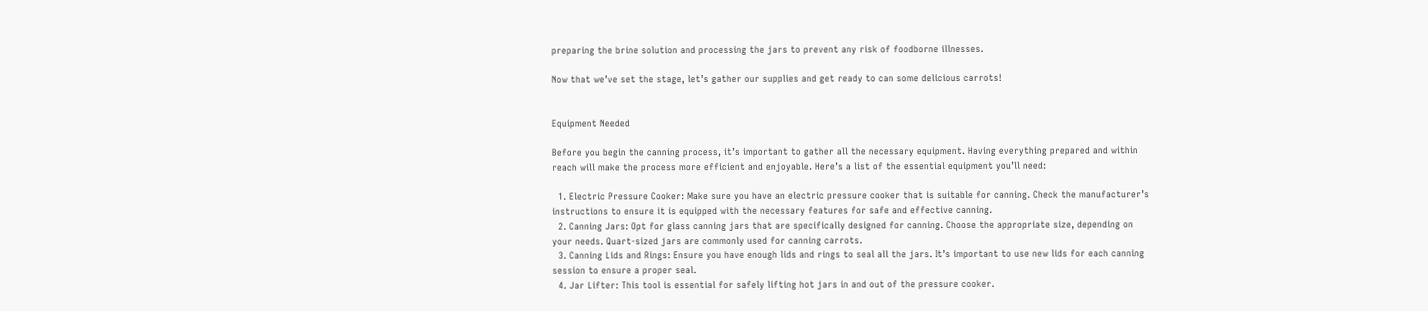preparing the brine solution and processing the jars to prevent any risk of foodborne illnesses.

Now that we’ve set the stage, let’s gather our supplies and get ready to can some delicious carrots!


Equipment Needed

Before you begin the canning process, it’s important to gather all the necessary equipment. Having everything prepared and within reach will make the process more efficient and enjoyable. Here’s a list of the essential equipment you’ll need:

  1. Electric Pressure Cooker: Make sure you have an electric pressure cooker that is suitable for canning. Check the manufacturer’s instructions to ensure it is equipped with the necessary features for safe and effective canning.
  2. Canning Jars: Opt for glass canning jars that are specifically designed for canning. Choose the appropriate size, depending on your needs. Quart-sized jars are commonly used for canning carrots.
  3. Canning Lids and Rings: Ensure you have enough lids and rings to seal all the jars. It’s important to use new lids for each canning session to ensure a proper seal.
  4. Jar Lifter: This tool is essential for safely lifting hot jars in and out of the pressure cooker.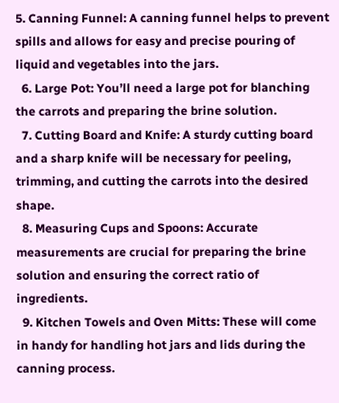5. Canning Funnel: A canning funnel helps to prevent spills and allows for easy and precise pouring of liquid and vegetables into the jars.
  6. Large Pot: You’ll need a large pot for blanching the carrots and preparing the brine solution.
  7. Cutting Board and Knife: A sturdy cutting board and a sharp knife will be necessary for peeling, trimming, and cutting the carrots into the desired shape.
  8. Measuring Cups and Spoons: Accurate measurements are crucial for preparing the brine solution and ensuring the correct ratio of ingredients.
  9. Kitchen Towels and Oven Mitts: These will come in handy for handling hot jars and lids during the canning process.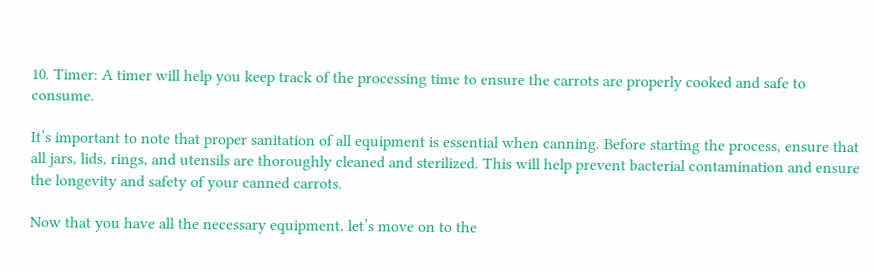10. Timer: A timer will help you keep track of the processing time to ensure the carrots are properly cooked and safe to consume.

It’s important to note that proper sanitation of all equipment is essential when canning. Before starting the process, ensure that all jars, lids, rings, and utensils are thoroughly cleaned and sterilized. This will help prevent bacterial contamination and ensure the longevity and safety of your canned carrots.

Now that you have all the necessary equipment, let’s move on to the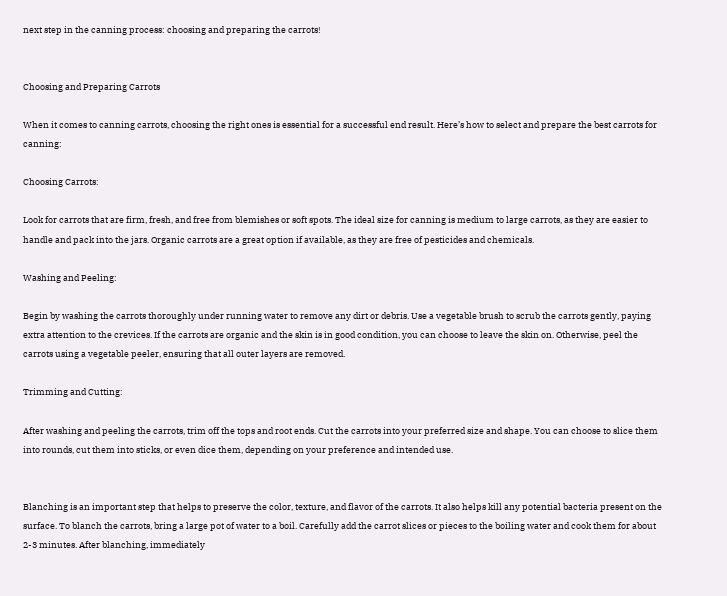next step in the canning process: choosing and preparing the carrots!


Choosing and Preparing Carrots

When it comes to canning carrots, choosing the right ones is essential for a successful end result. Here’s how to select and prepare the best carrots for canning:

Choosing Carrots:

Look for carrots that are firm, fresh, and free from blemishes or soft spots. The ideal size for canning is medium to large carrots, as they are easier to handle and pack into the jars. Organic carrots are a great option if available, as they are free of pesticides and chemicals.

Washing and Peeling:

Begin by washing the carrots thoroughly under running water to remove any dirt or debris. Use a vegetable brush to scrub the carrots gently, paying extra attention to the crevices. If the carrots are organic and the skin is in good condition, you can choose to leave the skin on. Otherwise, peel the carrots using a vegetable peeler, ensuring that all outer layers are removed.

Trimming and Cutting:

After washing and peeling the carrots, trim off the tops and root ends. Cut the carrots into your preferred size and shape. You can choose to slice them into rounds, cut them into sticks, or even dice them, depending on your preference and intended use.


Blanching is an important step that helps to preserve the color, texture, and flavor of the carrots. It also helps kill any potential bacteria present on the surface. To blanch the carrots, bring a large pot of water to a boil. Carefully add the carrot slices or pieces to the boiling water and cook them for about 2-3 minutes. After blanching, immediately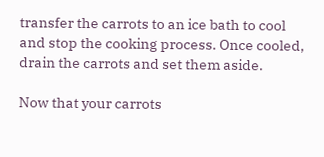transfer the carrots to an ice bath to cool and stop the cooking process. Once cooled, drain the carrots and set them aside.

Now that your carrots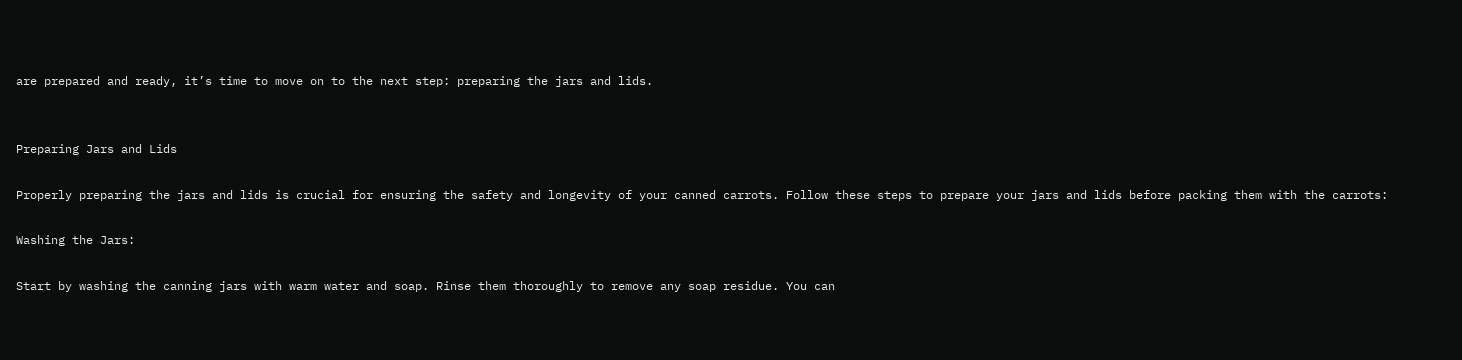are prepared and ready, it’s time to move on to the next step: preparing the jars and lids.


Preparing Jars and Lids

Properly preparing the jars and lids is crucial for ensuring the safety and longevity of your canned carrots. Follow these steps to prepare your jars and lids before packing them with the carrots:

Washing the Jars:

Start by washing the canning jars with warm water and soap. Rinse them thoroughly to remove any soap residue. You can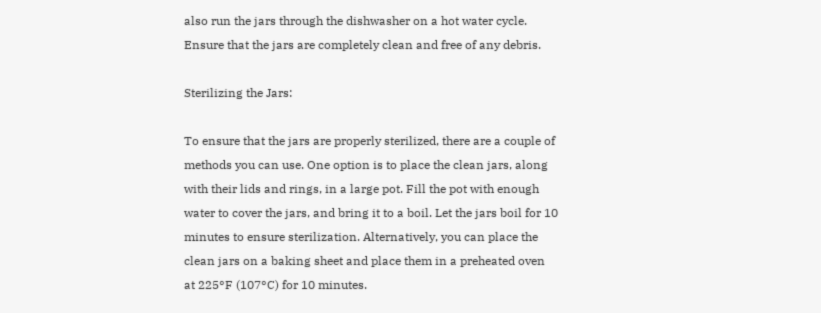also run the jars through the dishwasher on a hot water cycle. Ensure that the jars are completely clean and free of any debris.

Sterilizing the Jars:

To ensure that the jars are properly sterilized, there are a couple of methods you can use. One option is to place the clean jars, along with their lids and rings, in a large pot. Fill the pot with enough water to cover the jars, and bring it to a boil. Let the jars boil for 10 minutes to ensure sterilization. Alternatively, you can place the clean jars on a baking sheet and place them in a preheated oven at 225°F (107°C) for 10 minutes.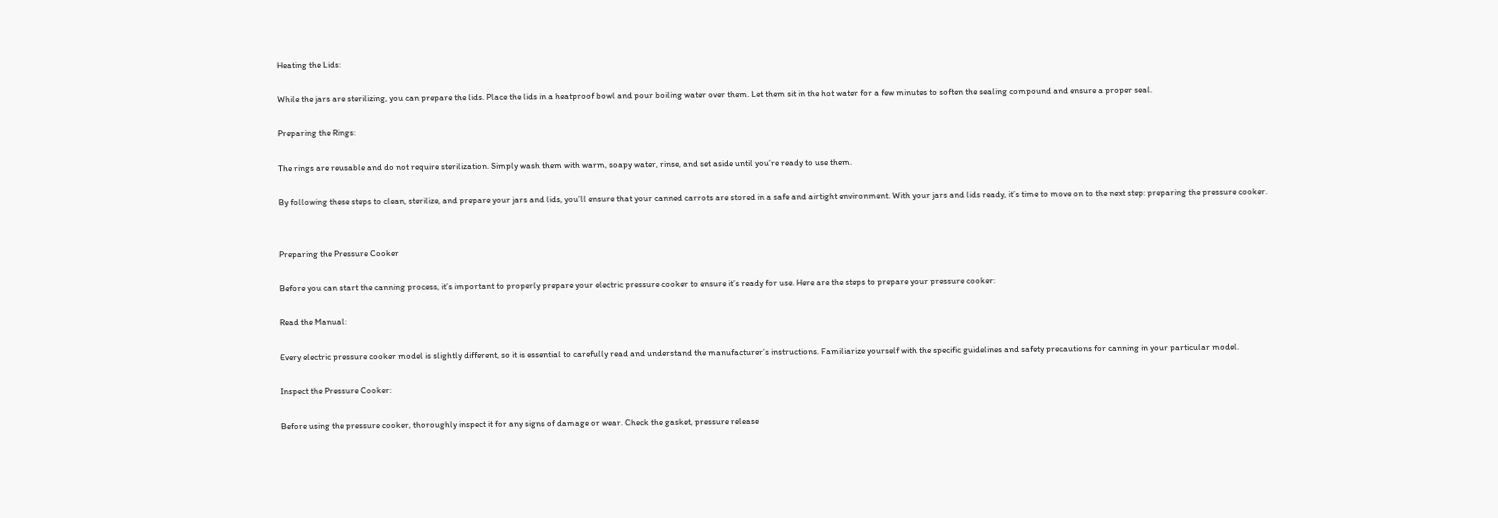Heating the Lids:

While the jars are sterilizing, you can prepare the lids. Place the lids in a heatproof bowl and pour boiling water over them. Let them sit in the hot water for a few minutes to soften the sealing compound and ensure a proper seal.

Preparing the Rings:

The rings are reusable and do not require sterilization. Simply wash them with warm, soapy water, rinse, and set aside until you’re ready to use them.

By following these steps to clean, sterilize, and prepare your jars and lids, you’ll ensure that your canned carrots are stored in a safe and airtight environment. With your jars and lids ready, it’s time to move on to the next step: preparing the pressure cooker.


Preparing the Pressure Cooker

Before you can start the canning process, it’s important to properly prepare your electric pressure cooker to ensure it’s ready for use. Here are the steps to prepare your pressure cooker:

Read the Manual:

Every electric pressure cooker model is slightly different, so it is essential to carefully read and understand the manufacturer’s instructions. Familiarize yourself with the specific guidelines and safety precautions for canning in your particular model.

Inspect the Pressure Cooker:

Before using the pressure cooker, thoroughly inspect it for any signs of damage or wear. Check the gasket, pressure release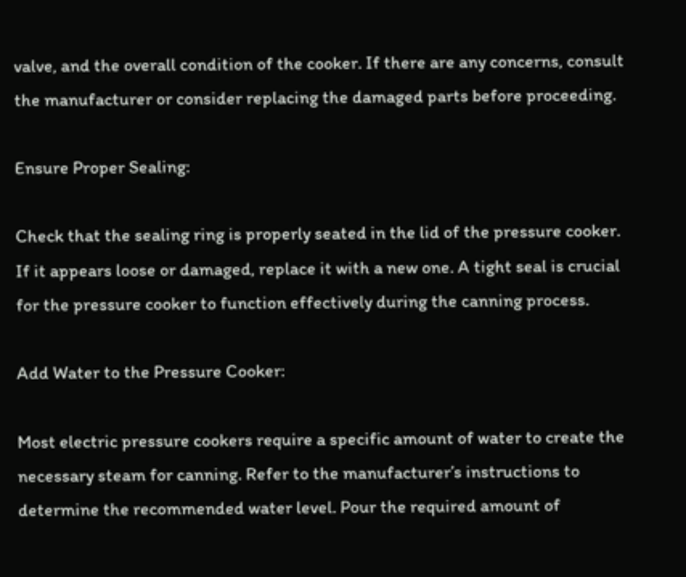valve, and the overall condition of the cooker. If there are any concerns, consult the manufacturer or consider replacing the damaged parts before proceeding.

Ensure Proper Sealing:

Check that the sealing ring is properly seated in the lid of the pressure cooker. If it appears loose or damaged, replace it with a new one. A tight seal is crucial for the pressure cooker to function effectively during the canning process.

Add Water to the Pressure Cooker:

Most electric pressure cookers require a specific amount of water to create the necessary steam for canning. Refer to the manufacturer’s instructions to determine the recommended water level. Pour the required amount of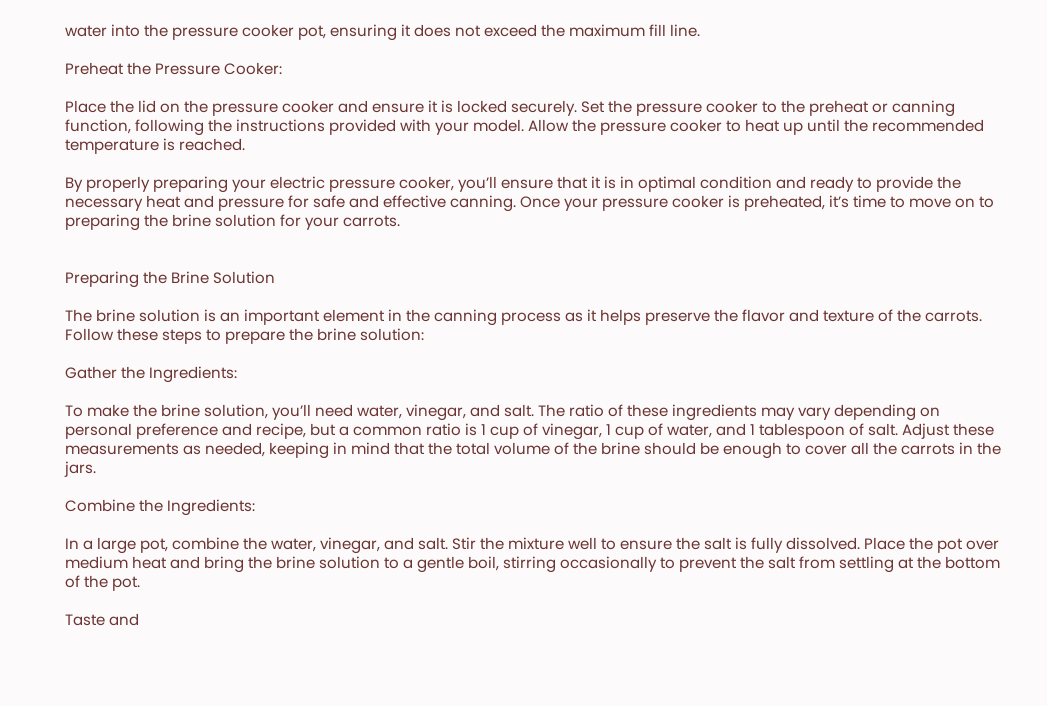water into the pressure cooker pot, ensuring it does not exceed the maximum fill line.

Preheat the Pressure Cooker:

Place the lid on the pressure cooker and ensure it is locked securely. Set the pressure cooker to the preheat or canning function, following the instructions provided with your model. Allow the pressure cooker to heat up until the recommended temperature is reached.

By properly preparing your electric pressure cooker, you’ll ensure that it is in optimal condition and ready to provide the necessary heat and pressure for safe and effective canning. Once your pressure cooker is preheated, it’s time to move on to preparing the brine solution for your carrots.


Preparing the Brine Solution

The brine solution is an important element in the canning process as it helps preserve the flavor and texture of the carrots. Follow these steps to prepare the brine solution:

Gather the Ingredients:

To make the brine solution, you’ll need water, vinegar, and salt. The ratio of these ingredients may vary depending on personal preference and recipe, but a common ratio is 1 cup of vinegar, 1 cup of water, and 1 tablespoon of salt. Adjust these measurements as needed, keeping in mind that the total volume of the brine should be enough to cover all the carrots in the jars.

Combine the Ingredients:

In a large pot, combine the water, vinegar, and salt. Stir the mixture well to ensure the salt is fully dissolved. Place the pot over medium heat and bring the brine solution to a gentle boil, stirring occasionally to prevent the salt from settling at the bottom of the pot.

Taste and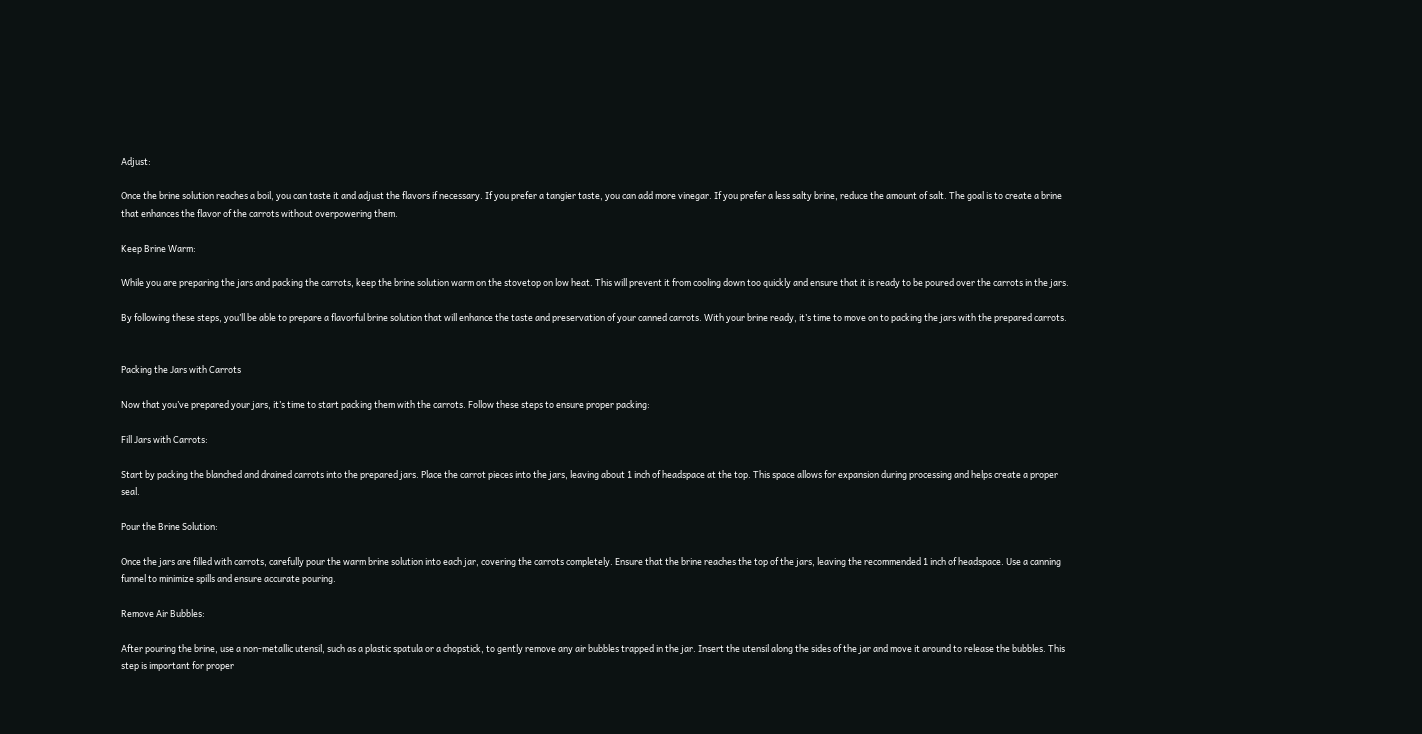Adjust:

Once the brine solution reaches a boil, you can taste it and adjust the flavors if necessary. If you prefer a tangier taste, you can add more vinegar. If you prefer a less salty brine, reduce the amount of salt. The goal is to create a brine that enhances the flavor of the carrots without overpowering them.

Keep Brine Warm:

While you are preparing the jars and packing the carrots, keep the brine solution warm on the stovetop on low heat. This will prevent it from cooling down too quickly and ensure that it is ready to be poured over the carrots in the jars.

By following these steps, you’ll be able to prepare a flavorful brine solution that will enhance the taste and preservation of your canned carrots. With your brine ready, it’s time to move on to packing the jars with the prepared carrots.


Packing the Jars with Carrots

Now that you’ve prepared your jars, it’s time to start packing them with the carrots. Follow these steps to ensure proper packing:

Fill Jars with Carrots:

Start by packing the blanched and drained carrots into the prepared jars. Place the carrot pieces into the jars, leaving about 1 inch of headspace at the top. This space allows for expansion during processing and helps create a proper seal.

Pour the Brine Solution:

Once the jars are filled with carrots, carefully pour the warm brine solution into each jar, covering the carrots completely. Ensure that the brine reaches the top of the jars, leaving the recommended 1 inch of headspace. Use a canning funnel to minimize spills and ensure accurate pouring.

Remove Air Bubbles:

After pouring the brine, use a non-metallic utensil, such as a plastic spatula or a chopstick, to gently remove any air bubbles trapped in the jar. Insert the utensil along the sides of the jar and move it around to release the bubbles. This step is important for proper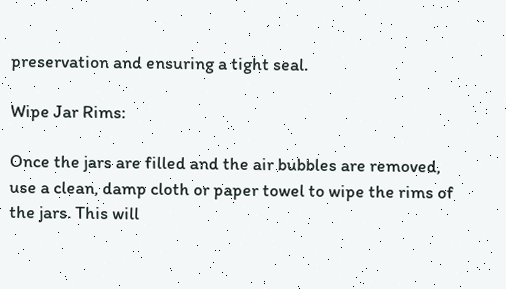preservation and ensuring a tight seal.

Wipe Jar Rims:

Once the jars are filled and the air bubbles are removed, use a clean, damp cloth or paper towel to wipe the rims of the jars. This will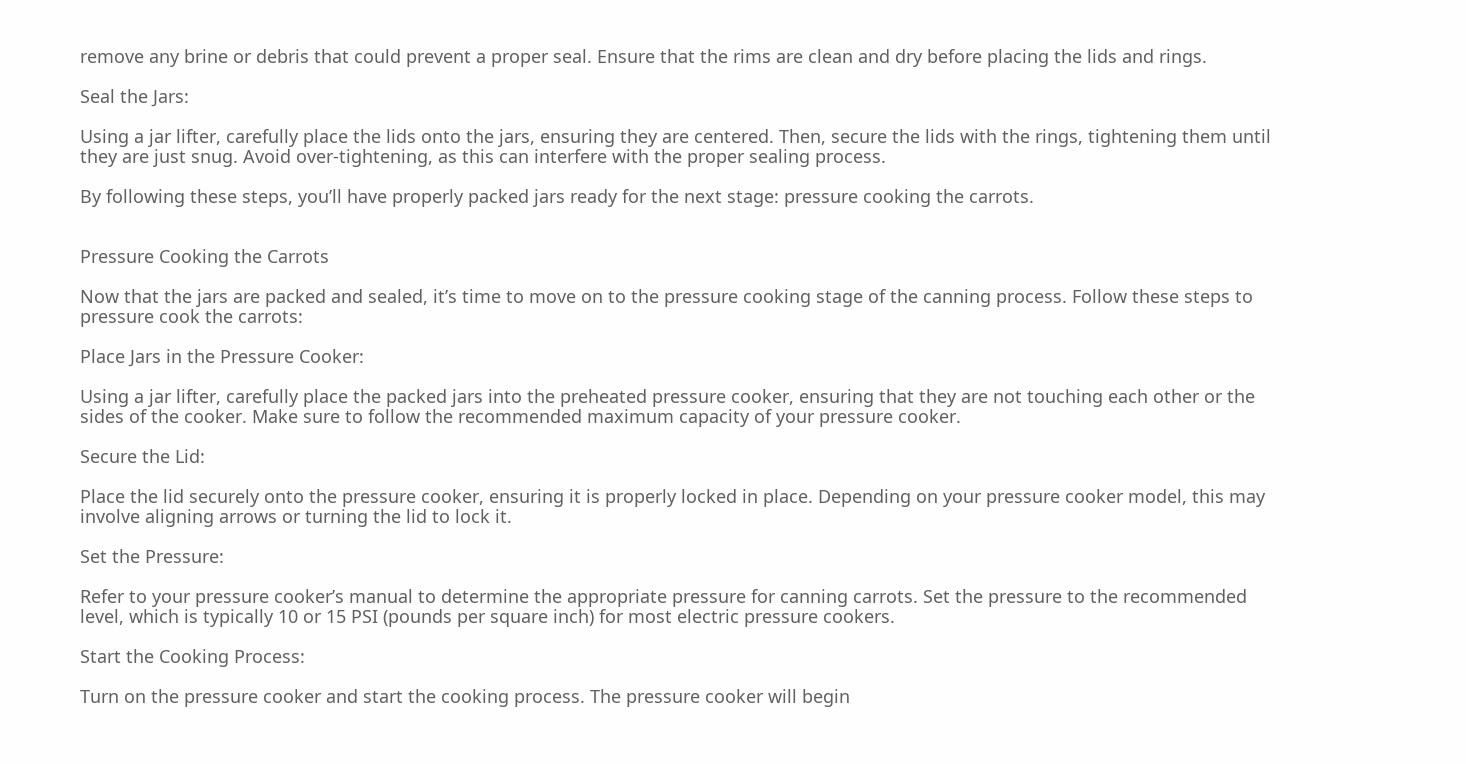remove any brine or debris that could prevent a proper seal. Ensure that the rims are clean and dry before placing the lids and rings.

Seal the Jars:

Using a jar lifter, carefully place the lids onto the jars, ensuring they are centered. Then, secure the lids with the rings, tightening them until they are just snug. Avoid over-tightening, as this can interfere with the proper sealing process.

By following these steps, you’ll have properly packed jars ready for the next stage: pressure cooking the carrots.


Pressure Cooking the Carrots

Now that the jars are packed and sealed, it’s time to move on to the pressure cooking stage of the canning process. Follow these steps to pressure cook the carrots:

Place Jars in the Pressure Cooker:

Using a jar lifter, carefully place the packed jars into the preheated pressure cooker, ensuring that they are not touching each other or the sides of the cooker. Make sure to follow the recommended maximum capacity of your pressure cooker.

Secure the Lid:

Place the lid securely onto the pressure cooker, ensuring it is properly locked in place. Depending on your pressure cooker model, this may involve aligning arrows or turning the lid to lock it.

Set the Pressure:

Refer to your pressure cooker’s manual to determine the appropriate pressure for canning carrots. Set the pressure to the recommended level, which is typically 10 or 15 PSI (pounds per square inch) for most electric pressure cookers.

Start the Cooking Process:

Turn on the pressure cooker and start the cooking process. The pressure cooker will begin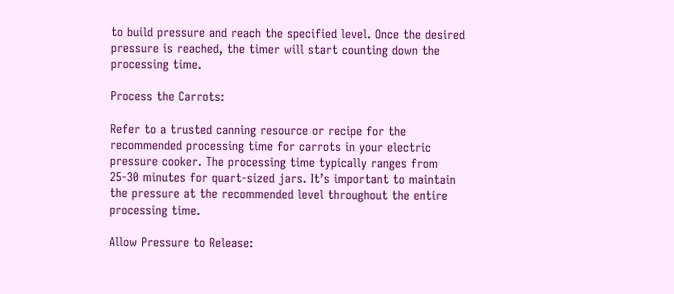to build pressure and reach the specified level. Once the desired pressure is reached, the timer will start counting down the processing time.

Process the Carrots:

Refer to a trusted canning resource or recipe for the recommended processing time for carrots in your electric pressure cooker. The processing time typically ranges from 25-30 minutes for quart-sized jars. It’s important to maintain the pressure at the recommended level throughout the entire processing time.

Allow Pressure to Release: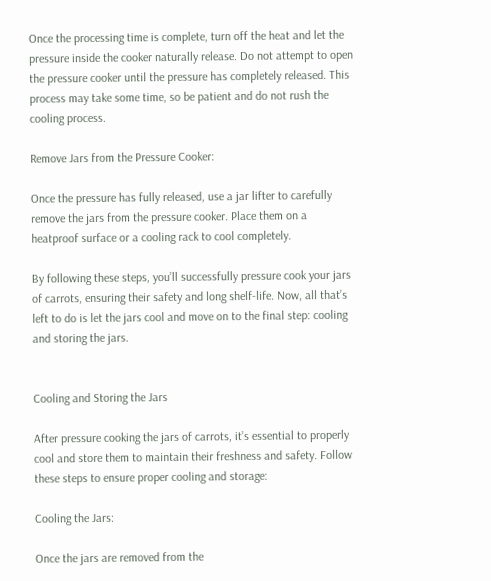Once the processing time is complete, turn off the heat and let the pressure inside the cooker naturally release. Do not attempt to open the pressure cooker until the pressure has completely released. This process may take some time, so be patient and do not rush the cooling process.

Remove Jars from the Pressure Cooker:

Once the pressure has fully released, use a jar lifter to carefully remove the jars from the pressure cooker. Place them on a heatproof surface or a cooling rack to cool completely.

By following these steps, you’ll successfully pressure cook your jars of carrots, ensuring their safety and long shelf-life. Now, all that’s left to do is let the jars cool and move on to the final step: cooling and storing the jars.


Cooling and Storing the Jars

After pressure cooking the jars of carrots, it’s essential to properly cool and store them to maintain their freshness and safety. Follow these steps to ensure proper cooling and storage:

Cooling the Jars:

Once the jars are removed from the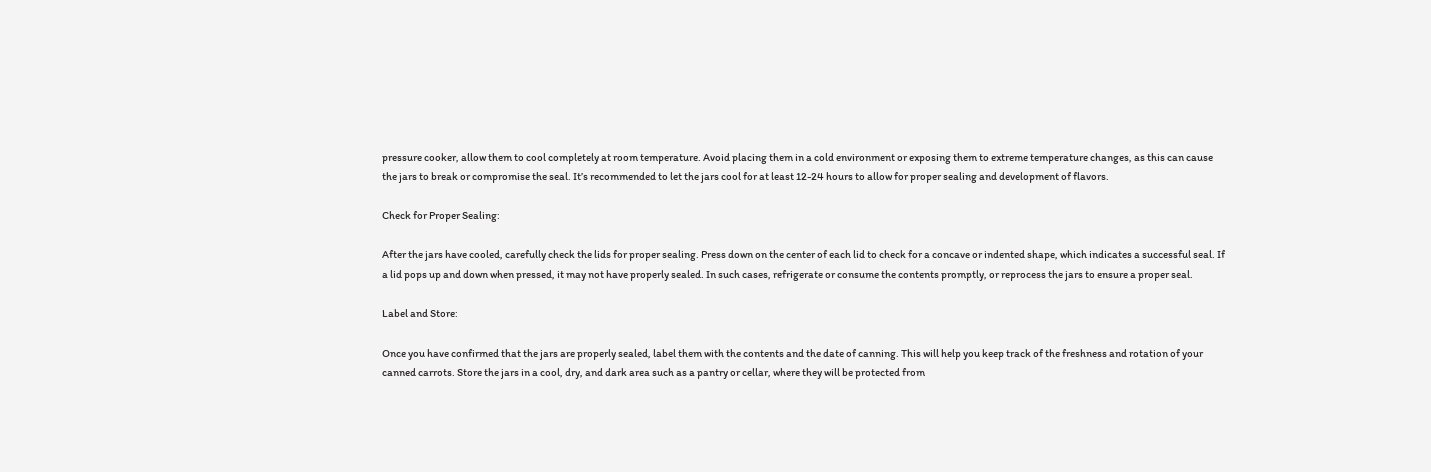pressure cooker, allow them to cool completely at room temperature. Avoid placing them in a cold environment or exposing them to extreme temperature changes, as this can cause the jars to break or compromise the seal. It’s recommended to let the jars cool for at least 12-24 hours to allow for proper sealing and development of flavors.

Check for Proper Sealing:

After the jars have cooled, carefully check the lids for proper sealing. Press down on the center of each lid to check for a concave or indented shape, which indicates a successful seal. If a lid pops up and down when pressed, it may not have properly sealed. In such cases, refrigerate or consume the contents promptly, or reprocess the jars to ensure a proper seal.

Label and Store:

Once you have confirmed that the jars are properly sealed, label them with the contents and the date of canning. This will help you keep track of the freshness and rotation of your canned carrots. Store the jars in a cool, dry, and dark area such as a pantry or cellar, where they will be protected from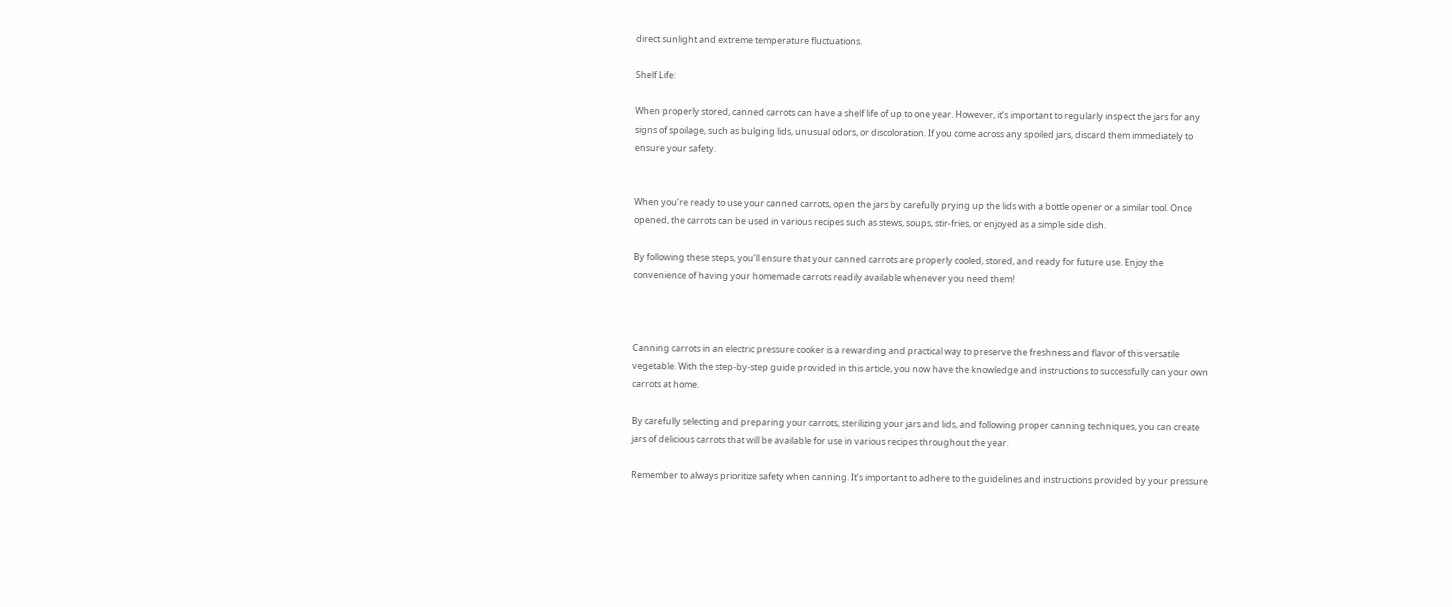direct sunlight and extreme temperature fluctuations.

Shelf Life:

When properly stored, canned carrots can have a shelf life of up to one year. However, it’s important to regularly inspect the jars for any signs of spoilage, such as bulging lids, unusual odors, or discoloration. If you come across any spoiled jars, discard them immediately to ensure your safety.


When you’re ready to use your canned carrots, open the jars by carefully prying up the lids with a bottle opener or a similar tool. Once opened, the carrots can be used in various recipes such as stews, soups, stir-fries, or enjoyed as a simple side dish.

By following these steps, you’ll ensure that your canned carrots are properly cooled, stored, and ready for future use. Enjoy the convenience of having your homemade carrots readily available whenever you need them!



Canning carrots in an electric pressure cooker is a rewarding and practical way to preserve the freshness and flavor of this versatile vegetable. With the step-by-step guide provided in this article, you now have the knowledge and instructions to successfully can your own carrots at home.

By carefully selecting and preparing your carrots, sterilizing your jars and lids, and following proper canning techniques, you can create jars of delicious carrots that will be available for use in various recipes throughout the year.

Remember to always prioritize safety when canning. It’s important to adhere to the guidelines and instructions provided by your pressure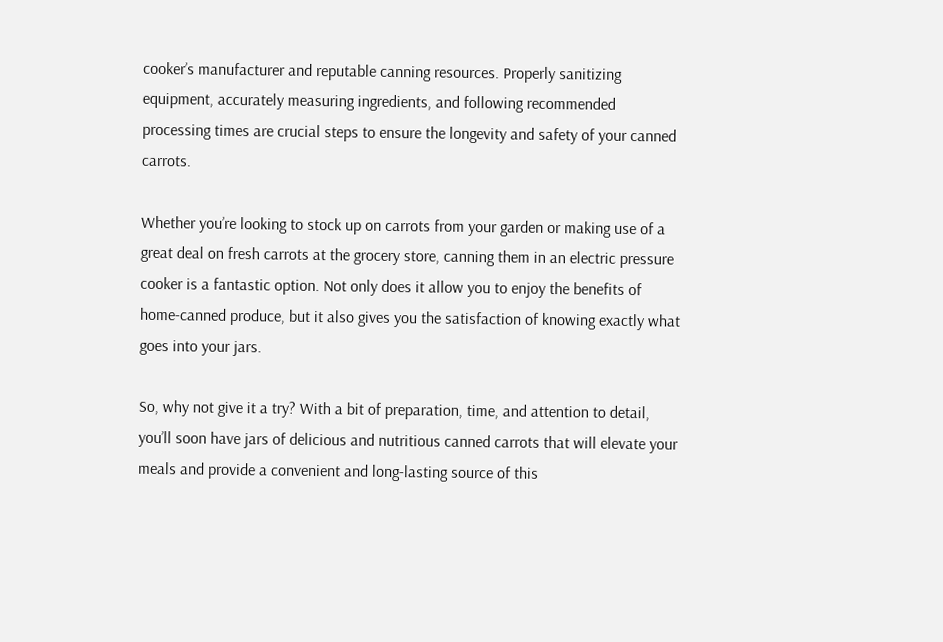cooker’s manufacturer and reputable canning resources. Properly sanitizing equipment, accurately measuring ingredients, and following recommended processing times are crucial steps to ensure the longevity and safety of your canned carrots.

Whether you’re looking to stock up on carrots from your garden or making use of a great deal on fresh carrots at the grocery store, canning them in an electric pressure cooker is a fantastic option. Not only does it allow you to enjoy the benefits of home-canned produce, but it also gives you the satisfaction of knowing exactly what goes into your jars.

So, why not give it a try? With a bit of preparation, time, and attention to detail, you’ll soon have jars of delicious and nutritious canned carrots that will elevate your meals and provide a convenient and long-lasting source of this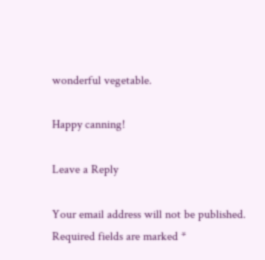wonderful vegetable.

Happy canning!

Leave a Reply

Your email address will not be published. Required fields are marked *